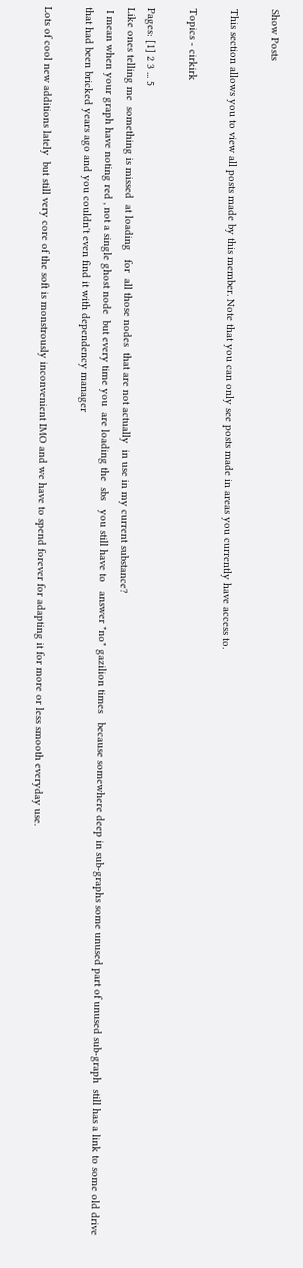Show Posts

This section allows you to view all posts made by this member. Note that you can only see posts made in areas you currently have access to.

Topics - cirkirk

Pages: [1] 2 3 ... 5
Like ones telling me  something is missed  at loading   for  all those nodes  that are not actually  in use in my current substance?
 I mean when your graph have noting red , not a single ghost node  but every time you  are loading the  sbs   you still have to   answer "no" gazilion times   because somewhere deep in sub-graphs some unused part of unused sub-graph  still has a link to some old drive that had been bricked years ago and you couldn't even find it with dependency manager

Lots of cool new additions lately  but still very core of the soft is monstrously inconvenient IMO and we have to spend forever for adapting it for more or less smooth everyday use.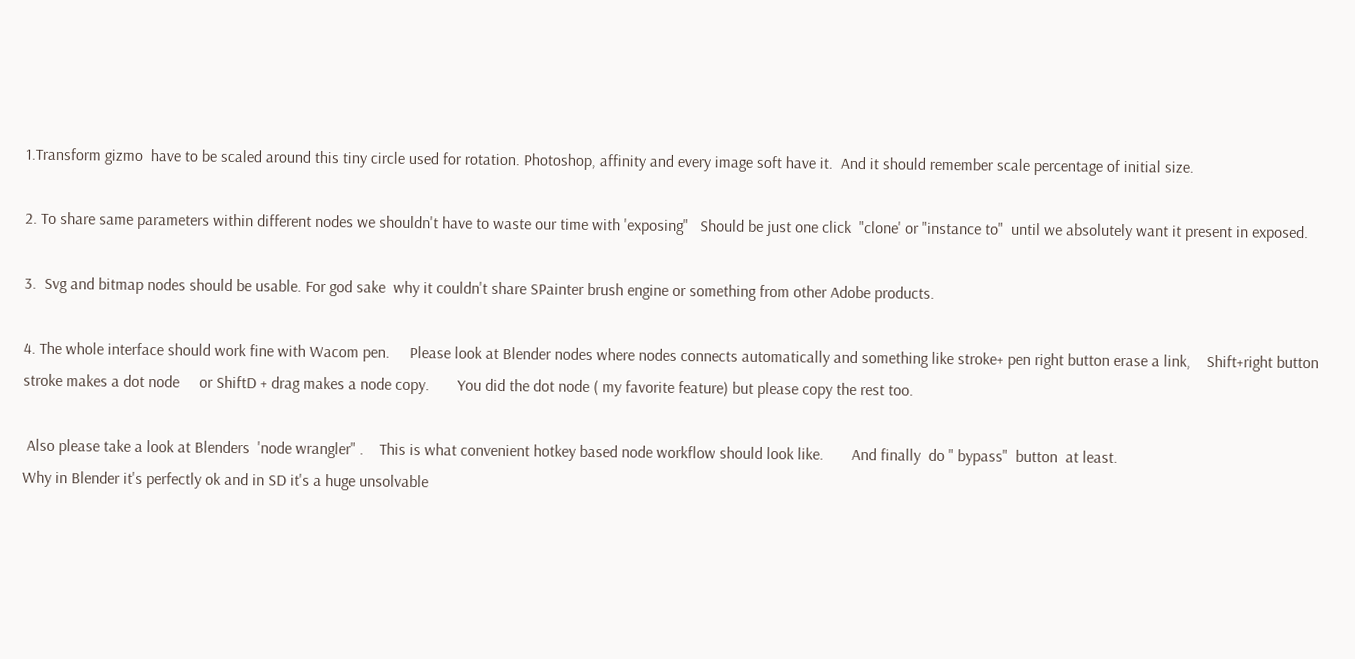1.Transform gizmo  have to be scaled around this tiny circle used for rotation. Photoshop, affinity and every image soft have it.  And it should remember scale percentage of initial size.

2. To share same parameters within different nodes we shouldn't have to waste our time with 'exposing"   Should be just one click  "clone' or "instance to"  until we absolutely want it present in exposed.

3.  Svg and bitmap nodes should be usable. For god sake  why it couldn't share SPainter brush engine or something from other Adobe products.

4. The whole interface should work fine with Wacom pen.     Please look at Blender nodes where nodes connects automatically and something like stroke+ pen right button erase a link,    Shift+right button stroke makes a dot node     or ShiftD + drag makes a node copy.       You did the dot node ( my favorite feature) but please copy the rest too.

 Also please take a look at Blenders  'node wrangler" .    This is what convenient hotkey based node workflow should look like.       And finally  do " bypass"  button  at least.
Why in Blender it's perfectly ok and in SD it's a huge unsolvable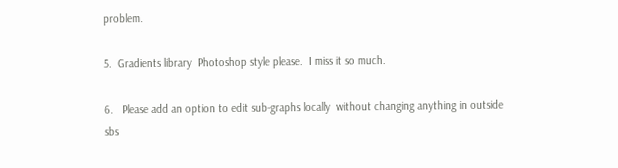problem.

5.  Gradients library  Photoshop style please.  I miss it so much.

6.   Please add an option to edit sub-graphs locally  without changing anything in outside sbs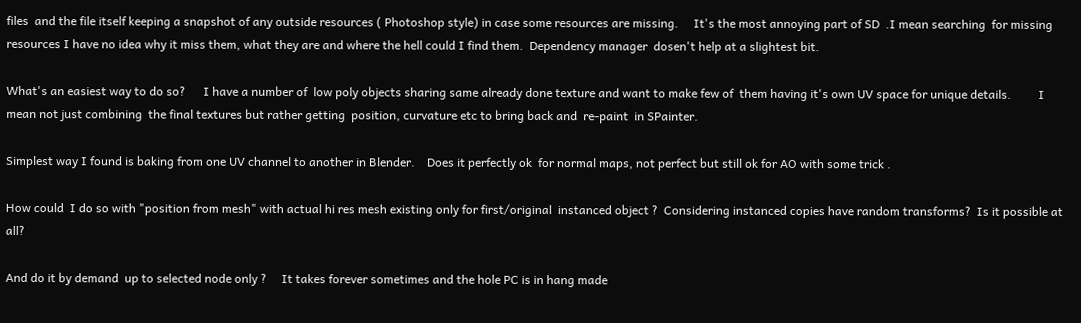files  and the file itself keeping a snapshot of any outside resources ( Photoshop style) in case some resources are missing.     It's the most annoying part of SD  .I mean searching  for missing resources I have no idea why it miss them, what they are and where the hell could I find them.  Dependency manager  dosen't help at a slightest bit.

What's an easiest way to do so?      I have a number of  low poly objects sharing same already done texture and want to make few of  them having it's own UV space for unique details.         I mean not just combining  the final textures but rather getting  position, curvature etc to bring back and  re-paint  in SPainter.

Simplest way I found is baking from one UV channel to another in Blender.    Does it perfectly ok  for normal maps, not perfect but still ok for AO with some trick .

How could  I do so with "position from mesh" with actual hi res mesh existing only for first/original  instanced object ?  Considering instanced copies have random transforms?  Is it possible at all?

And do it by demand  up to selected node only ?     It takes forever sometimes and the hole PC is in hang made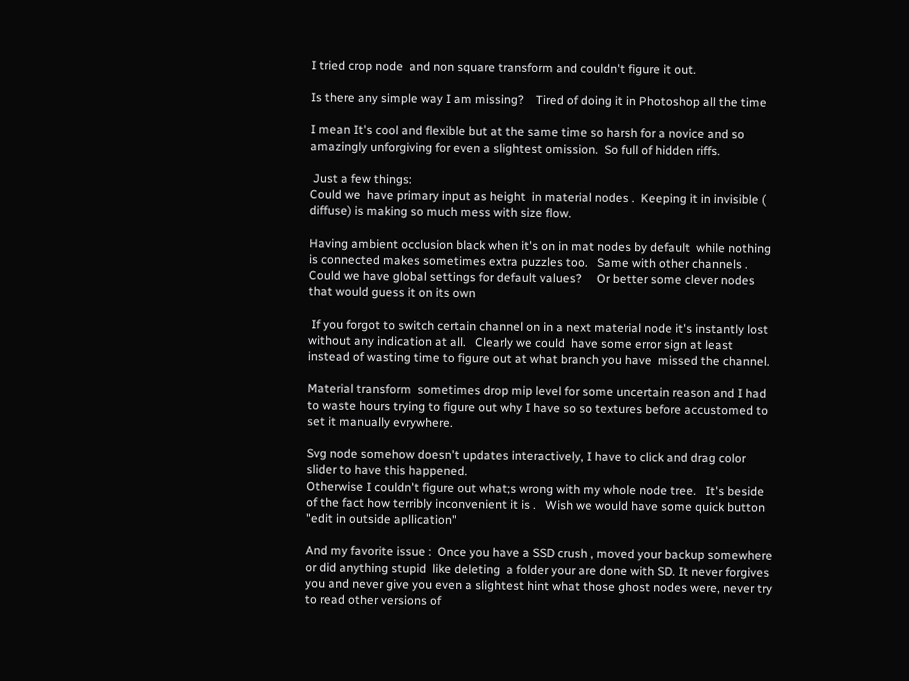I tried crop node  and non square transform and couldn't figure it out.

Is there any simple way I am missing?    Tired of doing it in Photoshop all the time

I mean It's cool and flexible but at the same time so harsh for a novice and so amazingly unforgiving for even a slightest omission.  So full of hidden riffs.

 Just a few things:
Could we  have primary input as height  in material nodes .  Keeping it in invisible ( diffuse) is making so much mess with size flow.

Having ambient occlusion black when it's on in mat nodes by default  while nothing is connected makes sometimes extra puzzles too.   Same with other channels .   Could we have global settings for default values?     Or better some clever nodes that would guess it on its own

 If you forgot to switch certain channel on in a next material node it's instantly lost without any indication at all.   Clearly we could  have some error sign at least instead of wasting time to figure out at what branch you have  missed the channel.

Material transform  sometimes drop mip level for some uncertain reason and I had to waste hours trying to figure out why I have so so textures before accustomed to set it manually evrywhere.

Svg node somehow doesn't updates interactively, I have to click and drag color slider to have this happened.
Otherwise I couldn't figure out what;s wrong with my whole node tree.   It's beside of the fact how terribly inconvenient it is .   Wish we would have some quick button "edit in outside apllication"

And my favorite issue :  Once you have a SSD crush , moved your backup somewhere or did anything stupid  like deleting  a folder your are done with SD. It never forgives you and never give you even a slightest hint what those ghost nodes were, never try to read other versions of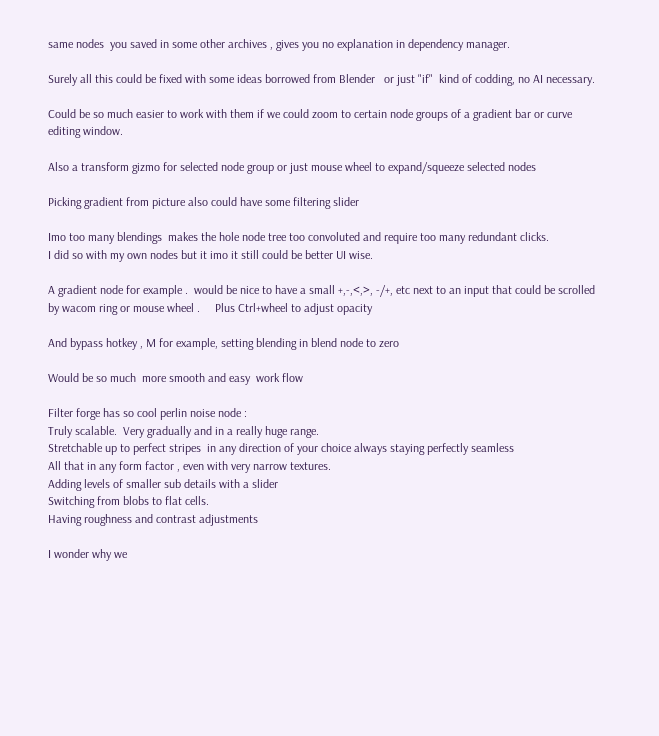same nodes  you saved in some other archives , gives you no explanation in dependency manager.

Surely all this could be fixed with some ideas borrowed from Blender   or just "if"  kind of codding, no AI necessary.

Could be so much easier to work with them if we could zoom to certain node groups of a gradient bar or curve editing window.

Also a transform gizmo for selected node group or just mouse wheel to expand/squeeze selected nodes

Picking gradient from picture also could have some filtering slider

Imo too many blendings  makes the hole node tree too convoluted and require too many redundant clicks.
I did so with my own nodes but it imo it still could be better UI wise.

A gradient node for example .  would be nice to have a small +,-,<,>, -/+, etc next to an input that could be scrolled by wacom ring or mouse wheel .     Plus Ctrl+wheel to adjust opacity

And bypass hotkey , M for example, setting blending in blend node to zero

Would be so much  more smooth and easy  work flow

Filter forge has so cool perlin noise node :
Truly scalable.  Very gradually and in a really huge range.
Stretchable up to perfect stripes  in any direction of your choice always staying perfectly seamless
All that in any form factor , even with very narrow textures.
Adding levels of smaller sub details with a slider
Switching from blobs to flat cells.
Having roughness and contrast adjustments

I wonder why we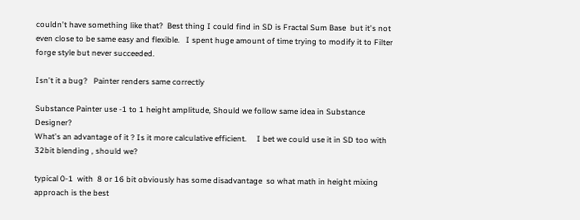couldn't have something like that?  Best thing I could find in SD is Fractal Sum Base  but it's not even close to be same easy and flexible.   I spent huge amount of time trying to modify it to Filter forge style but never succeeded.

Isn't it a bug?   Painter renders same correctly

Substance Painter use -1 to 1 height amplitude, Should we follow same idea in Substance Designer?
What's an advantage of it ? Is it more calculative efficient.     I bet we could use it in SD too with 32bit blending , should we?

typical 0-1  with  8 or 16 bit obviously has some disadvantage  so what math in height mixing approach is the best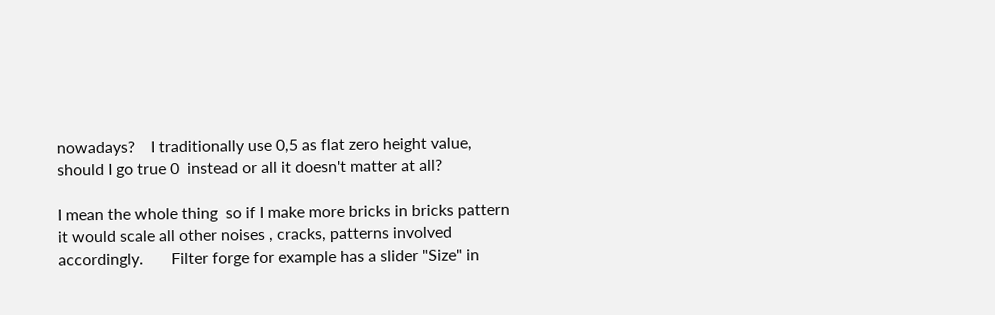nowadays?    I traditionally use 0,5 as flat zero height value, should I go true 0  instead or all it doesn't matter at all?

I mean the whole thing  so if I make more bricks in bricks pattern it would scale all other noises , cracks, patterns involved accordingly.       Filter forge for example has a slider "Size" in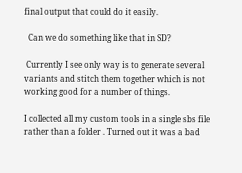final output that could do it easily.

  Can we do something like that in SD?

 Currently I see only way is to generate several variants and stitch them together which is not working good for a number of things.

I collected all my custom tools in a single sbs file rather than a folder . Turned out it was a bad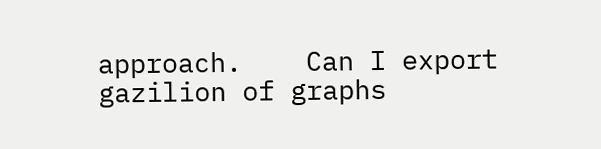approach.    Can I export gazilion of graphs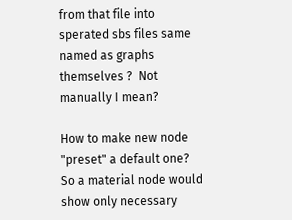from that file into sperated sbs files same named as graphs themselves ?  Not manually I mean?

How to make new node "preset" a default one? So a material node would show only necessary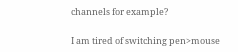channels for example?

I am tired of switching pen>mouse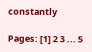constantly

Pages: [1] 2 3 ... 5